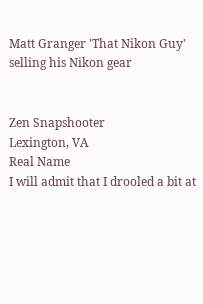Matt Granger 'That Nikon Guy' selling his Nikon gear


Zen Snapshooter
Lexington, VA
Real Name
I will admit that I drooled a bit at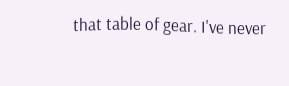that table of gear. I've never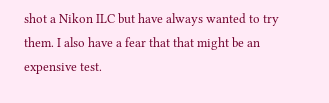shot a Nikon ILC but have always wanted to try them. I also have a fear that that might be an expensive test.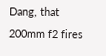Dang, that 200mm f2 fires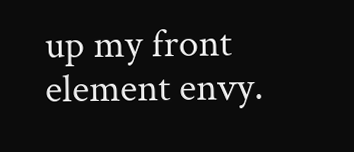up my front element envy.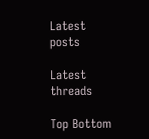Latest posts

Latest threads

Top Bottom